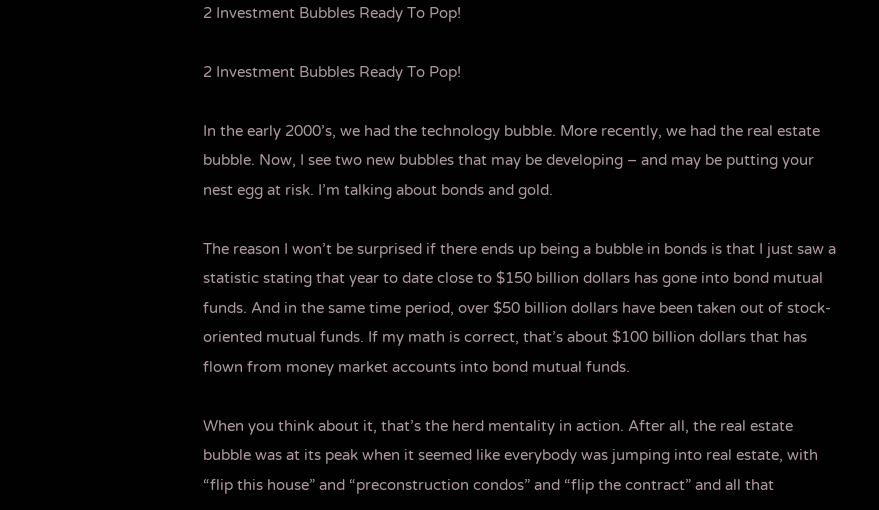2 Investment Bubbles Ready To Pop!

2 Investment Bubbles Ready To Pop!

In the early 2000’s, we had the technology bubble. More recently, we had the real estate bubble. Now, I see two new bubbles that may be developing – and may be putting your nest egg at risk. I’m talking about bonds and gold.

The reason I won’t be surprised if there ends up being a bubble in bonds is that I just saw a statistic stating that year to date close to $150 billion dollars has gone into bond mutual funds. And in the same time period, over $50 billion dollars have been taken out of stock-oriented mutual funds. If my math is correct, that’s about $100 billion dollars that has flown from money market accounts into bond mutual funds.

When you think about it, that’s the herd mentality in action. After all, the real estate bubble was at its peak when it seemed like everybody was jumping into real estate, with “flip this house” and “preconstruction condos” and “flip the contract” and all that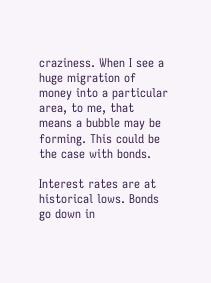craziness. When I see a huge migration of money into a particular area, to me, that means a bubble may be forming. This could be the case with bonds.

Interest rates are at historical lows. Bonds go down in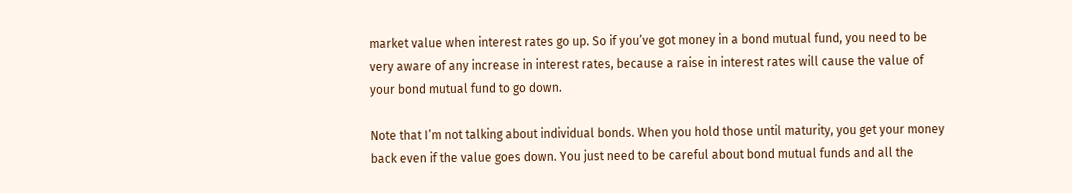market value when interest rates go up. So if you’ve got money in a bond mutual fund, you need to be very aware of any increase in interest rates, because a raise in interest rates will cause the value of your bond mutual fund to go down.

Note that I’m not talking about individual bonds. When you hold those until maturity, you get your money back even if the value goes down. You just need to be careful about bond mutual funds and all the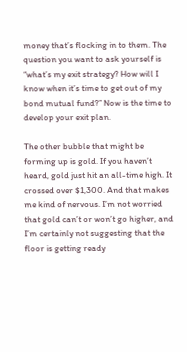money that’s flocking in to them. The question you want to ask yourself is “what’s my exit strategy? How will I know when it’s time to get out of my bond mutual fund?” Now is the time to develop your exit plan.

The other bubble that might be forming up is gold. If you haven’t heard, gold just hit an all-time high. It crossed over $1,300. And that makes me kind of nervous. I’m not worried that gold can’t or won’t go higher, and I’m certainly not suggesting that the floor is getting ready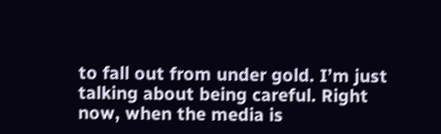to fall out from under gold. I’m just talking about being careful. Right now, when the media is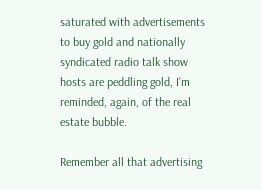saturated with advertisements to buy gold and nationally syndicated radio talk show hosts are peddling gold, I’m reminded, again, of the real estate bubble.

Remember all that advertising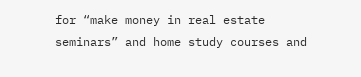for “make money in real estate seminars” and home study courses and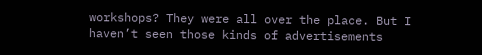workshops? They were all over the place. But I haven’t seen those kinds of advertisements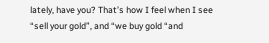lately, have you? That’s how I feel when I see “sell your gold”, and “we buy gold “and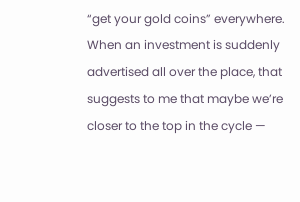“get your gold coins” everywhere. When an investment is suddenly advertised all over the place, that suggests to me that maybe we’re closer to the top in the cycle —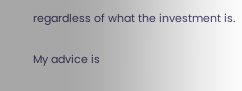regardless of what the investment is.

My advice is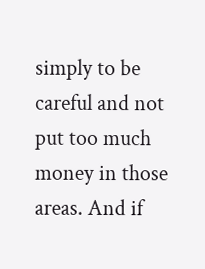simply to be careful and not put too much money in those areas. And if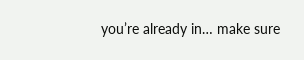you’re already in… make sure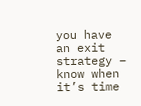you have an exit strategy – know when it’s time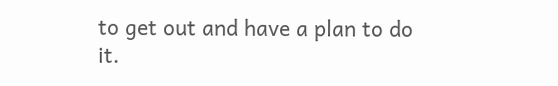to get out and have a plan to do it.